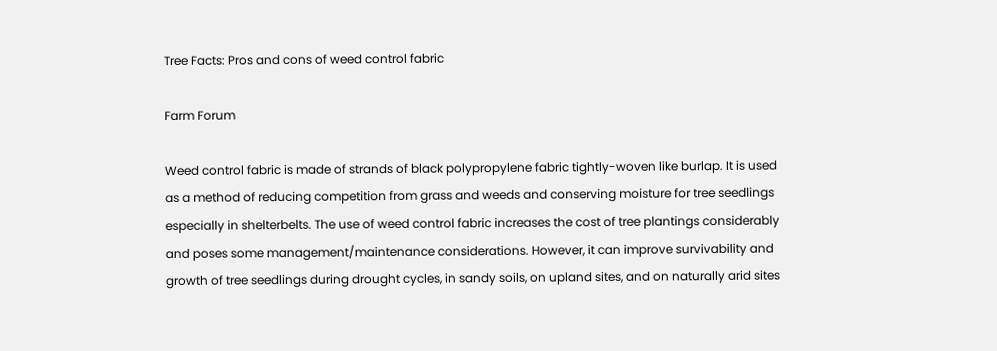Tree Facts: Pros and cons of weed control fabric

Farm Forum

Weed control fabric is made of strands of black polypropylene fabric tightly-woven like burlap. It is used as a method of reducing competition from grass and weeds and conserving moisture for tree seedlings especially in shelterbelts. The use of weed control fabric increases the cost of tree plantings considerably and poses some management/maintenance considerations. However, it can improve survivability and growth of tree seedlings during drought cycles, in sandy soils, on upland sites, and on naturally arid sites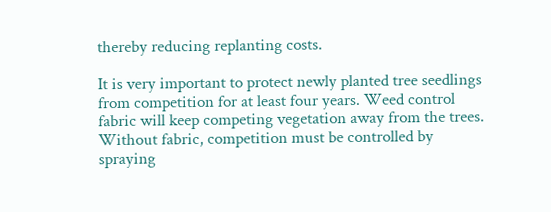thereby reducing replanting costs.

It is very important to protect newly planted tree seedlings from competition for at least four years. Weed control fabric will keep competing vegetation away from the trees. Without fabric, competition must be controlled by spraying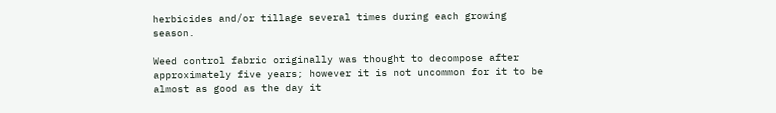herbicides and/or tillage several times during each growing season.

Weed control fabric originally was thought to decompose after approximately five years; however it is not uncommon for it to be almost as good as the day it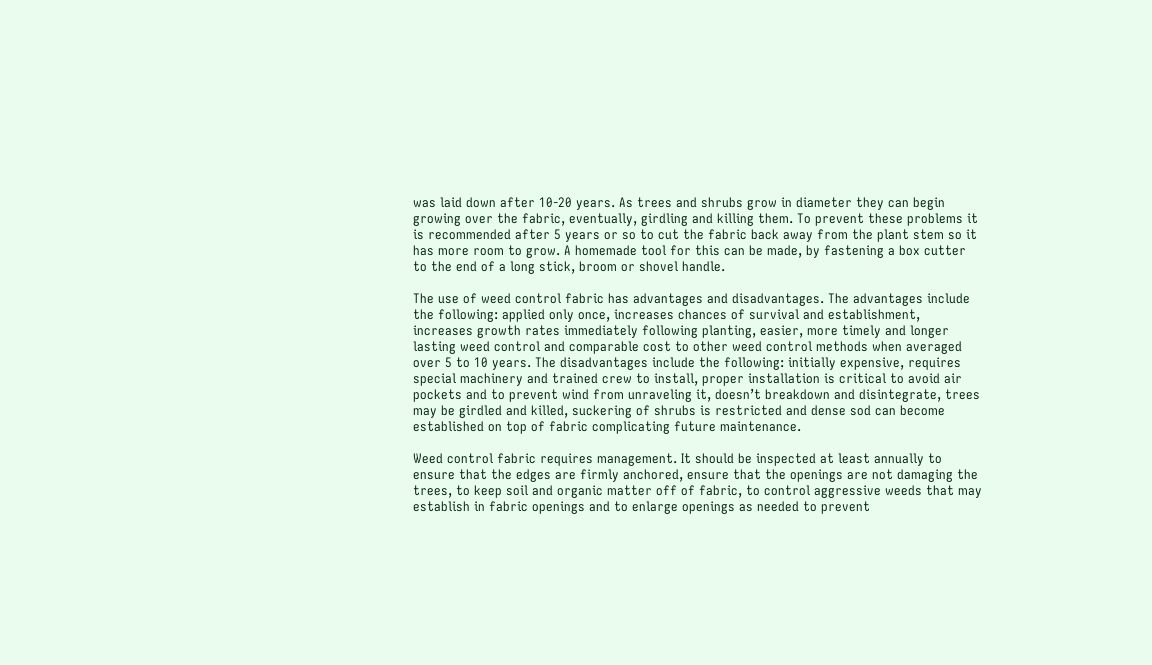was laid down after 10-20 years. As trees and shrubs grow in diameter they can begin growing over the fabric, eventually, girdling and killing them. To prevent these problems it is recommended after 5 years or so to cut the fabric back away from the plant stem so it has more room to grow. A homemade tool for this can be made, by fastening a box cutter to the end of a long stick, broom or shovel handle.

The use of weed control fabric has advantages and disadvantages. The advantages include the following: applied only once, increases chances of survival and establishment, increases growth rates immediately following planting, easier, more timely and longer lasting weed control and comparable cost to other weed control methods when averaged over 5 to 10 years. The disadvantages include the following: initially expensive, requires special machinery and trained crew to install, proper installation is critical to avoid air pockets and to prevent wind from unraveling it, doesn’t breakdown and disintegrate, trees may be girdled and killed, suckering of shrubs is restricted and dense sod can become established on top of fabric complicating future maintenance.

Weed control fabric requires management. It should be inspected at least annually to ensure that the edges are firmly anchored, ensure that the openings are not damaging the trees, to keep soil and organic matter off of fabric, to control aggressive weeds that may establish in fabric openings and to enlarge openings as needed to prevent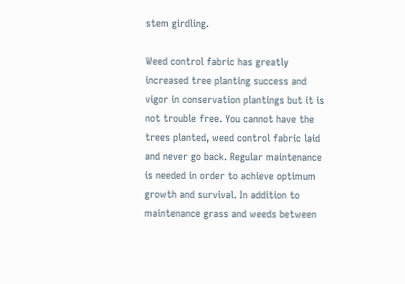stem girdling.

Weed control fabric has greatly increased tree planting success and vigor in conservation plantings but it is not trouble free. You cannot have the trees planted, weed control fabric laid and never go back. Regular maintenance is needed in order to achieve optimum growth and survival. In addition to maintenance grass and weeds between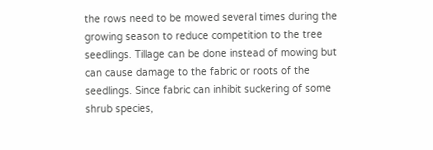the rows need to be mowed several times during the growing season to reduce competition to the tree seedlings. Tillage can be done instead of mowing but can cause damage to the fabric or roots of the seedlings. Since fabric can inhibit suckering of some shrub species,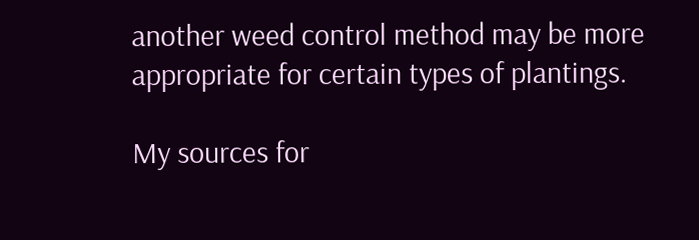another weed control method may be more appropriate for certain types of plantings.

My sources for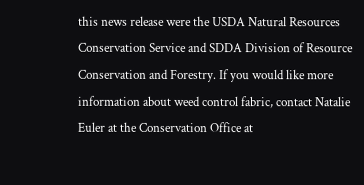this news release were the USDA Natural Resources Conservation Service and SDDA Division of Resource Conservation and Forestry. If you would like more information about weed control fabric, contact Natalie Euler at the Conservation Office at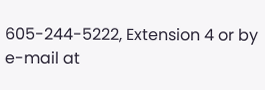605-244-5222, Extension 4 or by e-mail at